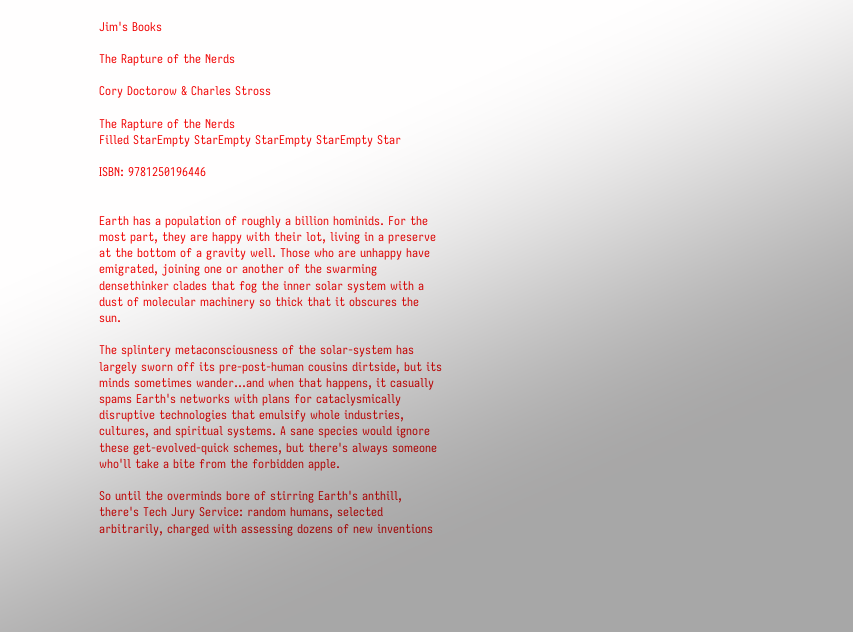Jim's Books

The Rapture of the Nerds

Cory Doctorow & Charles Stross

The Rapture of the Nerds
Filled StarEmpty StarEmpty StarEmpty StarEmpty Star

ISBN: 9781250196446


Earth has a population of roughly a billion hominids. For the most part, they are happy with their lot, living in a preserve at the bottom of a gravity well. Those who are unhappy have emigrated, joining one or another of the swarming densethinker clades that fog the inner solar system with a dust of molecular machinery so thick that it obscures the sun.

The splintery metaconsciousness of the solar-system has largely sworn off its pre-post-human cousins dirtside, but its minds sometimes wander...and when that happens, it casually spams Earth's networks with plans for cataclysmically disruptive technologies that emulsify whole industries, cultures, and spiritual systems. A sane species would ignore these get-evolved-quick schemes, but there's always someone who'll take a bite from the forbidden apple.

So until the overminds bore of stirring Earth's anthill, there's Tech Jury Service: random humans, selected arbitrarily, charged with assessing dozens of new inventions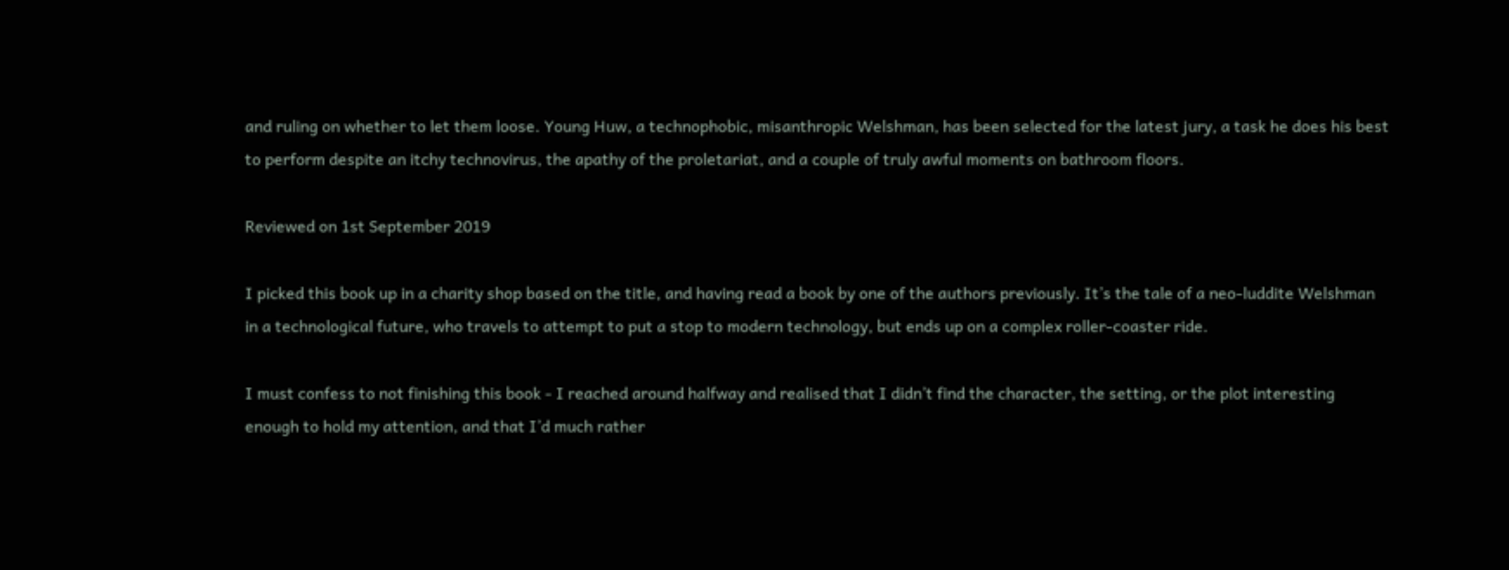and ruling on whether to let them loose. Young Huw, a technophobic, misanthropic Welshman, has been selected for the latest jury, a task he does his best to perform despite an itchy technovirus, the apathy of the proletariat, and a couple of truly awful moments on bathroom floors.

Reviewed on 1st September 2019

I picked this book up in a charity shop based on the title, and having read a book by one of the authors previously. It’s the tale of a neo-luddite Welshman in a technological future, who travels to attempt to put a stop to modern technology, but ends up on a complex roller-coaster ride.

I must confess to not finishing this book - I reached around halfway and realised that I didn’t find the character, the setting, or the plot interesting enough to hold my attention, and that I’d much rather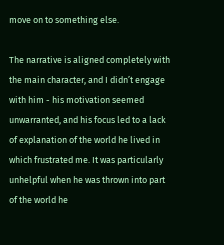move on to something else.

The narrative is aligned completely with the main character, and I didn’t engage with him - his motivation seemed unwarranted, and his focus led to a lack of explanation of the world he lived in which frustrated me. It was particularly unhelpful when he was thrown into part of the world he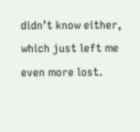didn’t know either, which just left me even more lost.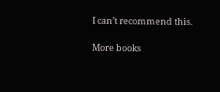I can’t recommend this.

More books